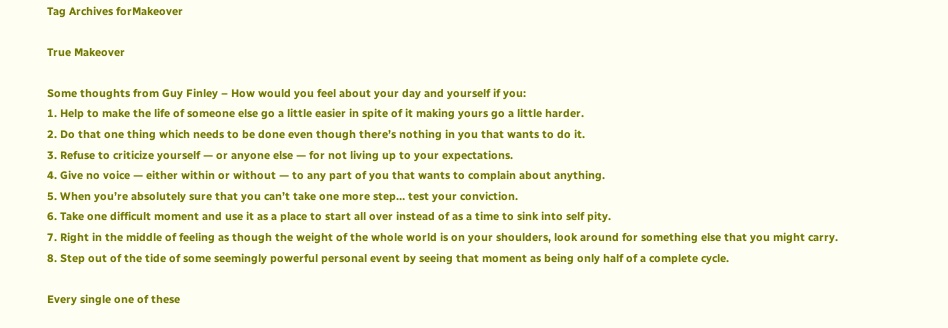Tag Archives forMakeover

True Makeover

Some thoughts from Guy Finley – How would you feel about your day and yourself if you:
1. Help to make the life of someone else go a little easier in spite of it making yours go a little harder.
2. Do that one thing which needs to be done even though there’s nothing in you that wants to do it.
3. Refuse to criticize yourself — or anyone else — for not living up to your expectations.
4. Give no voice — either within or without — to any part of you that wants to complain about anything.
5. When you’re absolutely sure that you can’t take one more step… test your conviction.
6. Take one difficult moment and use it as a place to start all over instead of as a time to sink into self pity.
7. Right in the middle of feeling as though the weight of the whole world is on your shoulders, look around for something else that you might carry.
8. Step out of the tide of some seemingly powerful personal event by seeing that moment as being only half of a complete cycle.

Every single one of these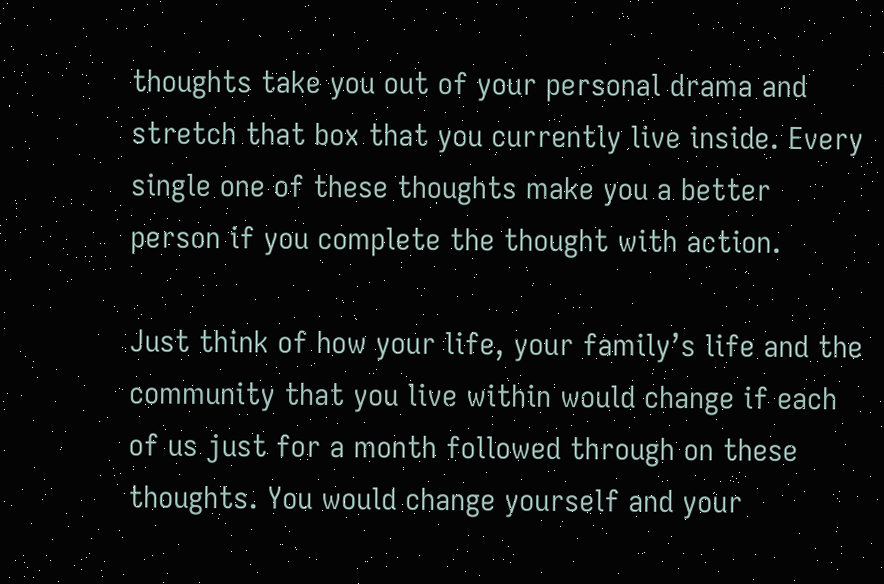thoughts take you out of your personal drama and stretch that box that you currently live inside. Every single one of these thoughts make you a better person if you complete the thought with action.

Just think of how your life, your family’s life and the community that you live within would change if each of us just for a month followed through on these thoughts. You would change yourself and your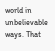world in unbelievable ways. That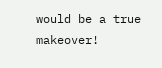would be a true makeover!